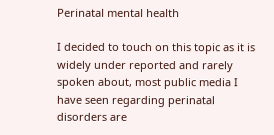Perinatal mental health

I decided to touch on this topic as it is widely under reported and rarely spoken about, most public media I have seen regarding perinatal disorders are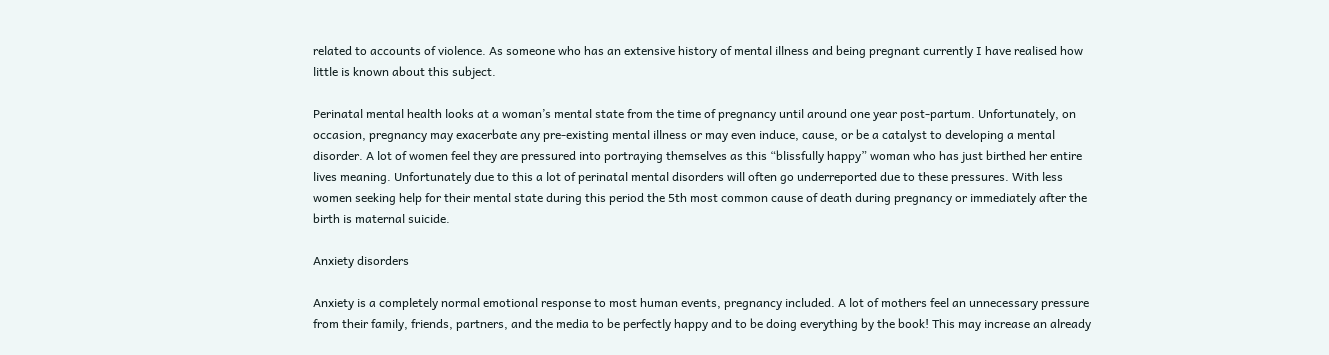related to accounts of violence. As someone who has an extensive history of mental illness and being pregnant currently I have realised how little is known about this subject.

Perinatal mental health looks at a woman’s mental state from the time of pregnancy until around one year post-partum. Unfortunately, on occasion, pregnancy may exacerbate any pre-existing mental illness or may even induce, cause, or be a catalyst to developing a mental disorder. A lot of women feel they are pressured into portraying themselves as this “blissfully happy” woman who has just birthed her entire lives meaning. Unfortunately due to this a lot of perinatal mental disorders will often go underreported due to these pressures. With less women seeking help for their mental state during this period the 5th most common cause of death during pregnancy or immediately after the birth is maternal suicide.

Anxiety disorders

Anxiety is a completely normal emotional response to most human events, pregnancy included. A lot of mothers feel an unnecessary pressure from their family, friends, partners, and the media to be perfectly happy and to be doing everything by the book! This may increase an already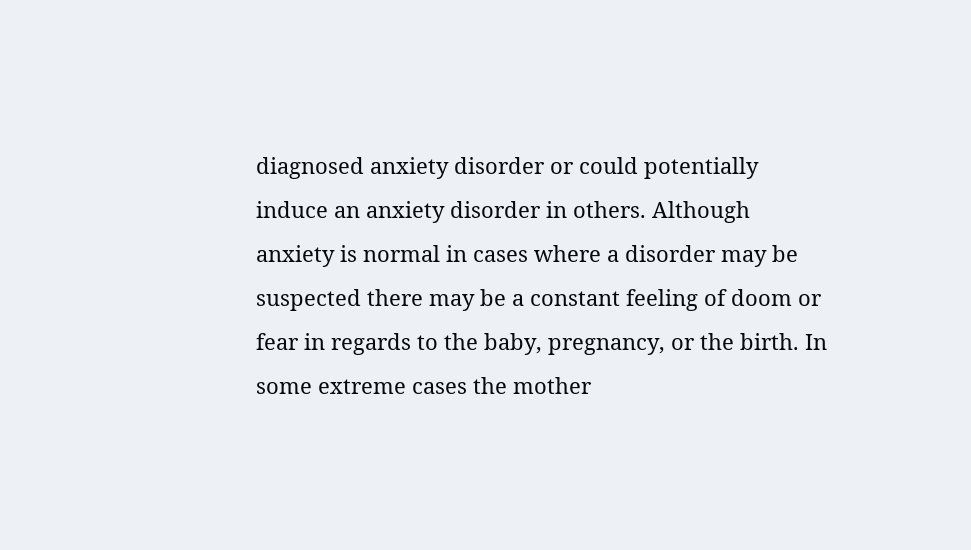diagnosed anxiety disorder or could potentially induce an anxiety disorder in others. Although anxiety is normal in cases where a disorder may be suspected there may be a constant feeling of doom or fear in regards to the baby, pregnancy, or the birth. In some extreme cases the mother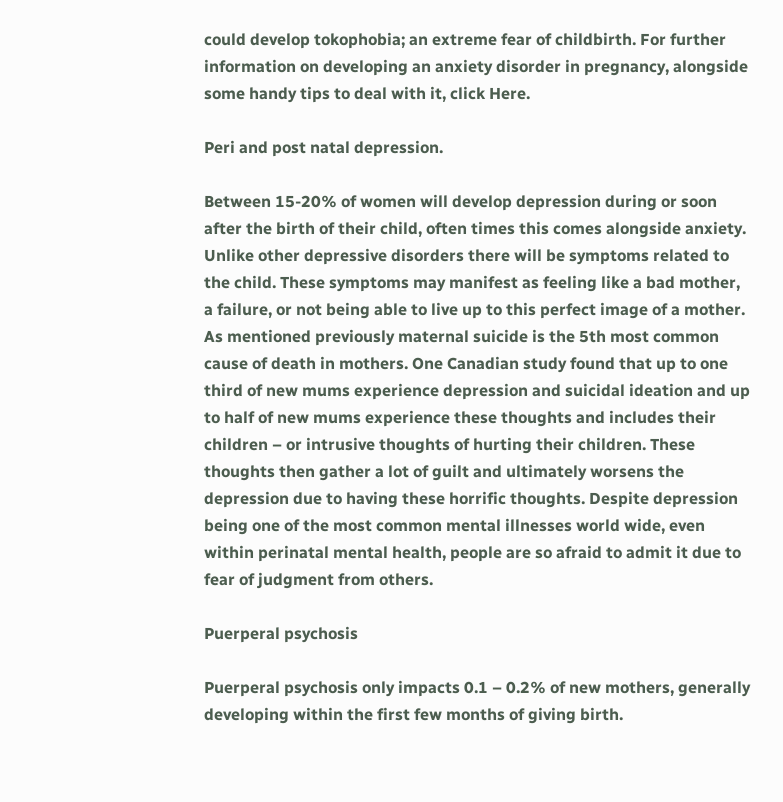could develop tokophobia; an extreme fear of childbirth. For further information on developing an anxiety disorder in pregnancy, alongside some handy tips to deal with it, click Here.

Peri and post natal depression.

Between 15-20% of women will develop depression during or soon after the birth of their child, often times this comes alongside anxiety. Unlike other depressive disorders there will be symptoms related to the child. These symptoms may manifest as feeling like a bad mother, a failure, or not being able to live up to this perfect image of a mother. As mentioned previously maternal suicide is the 5th most common cause of death in mothers. One Canadian study found that up to one third of new mums experience depression and suicidal ideation and up to half of new mums experience these thoughts and includes their children – or intrusive thoughts of hurting their children. These thoughts then gather a lot of guilt and ultimately worsens the depression due to having these horrific thoughts. Despite depression being one of the most common mental illnesses world wide, even within perinatal mental health, people are so afraid to admit it due to fear of judgment from others.

Puerperal psychosis

Puerperal psychosis only impacts 0.1 – 0.2% of new mothers, generally developing within the first few months of giving birth.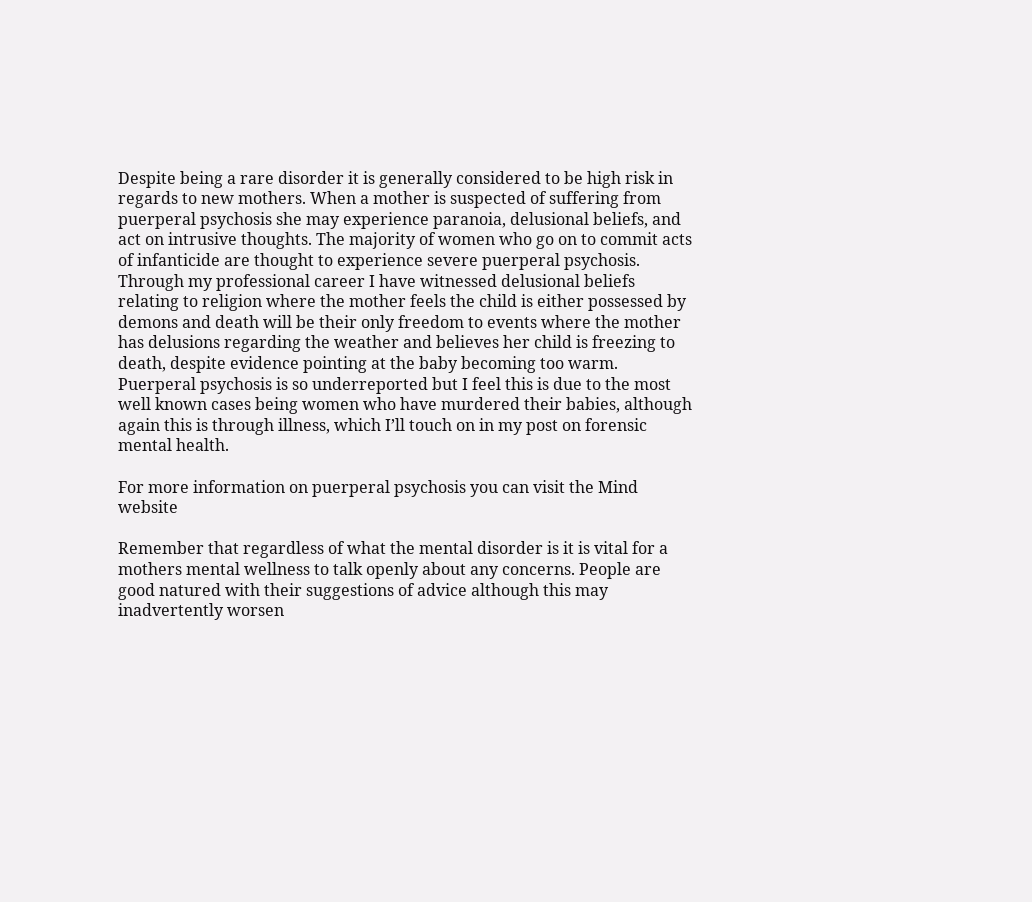Despite being a rare disorder it is generally considered to be high risk in regards to new mothers. When a mother is suspected of suffering from puerperal psychosis she may experience paranoia, delusional beliefs, and act on intrusive thoughts. The majority of women who go on to commit acts of infanticide are thought to experience severe puerperal psychosis. Through my professional career I have witnessed delusional beliefs relating to religion where the mother feels the child is either possessed by demons and death will be their only freedom to events where the mother has delusions regarding the weather and believes her child is freezing to death, despite evidence pointing at the baby becoming too warm. Puerperal psychosis is so underreported but I feel this is due to the most well known cases being women who have murdered their babies, although again this is through illness, which I’ll touch on in my post on forensic mental health.

For more information on puerperal psychosis you can visit the Mind website

Remember that regardless of what the mental disorder is it is vital for a mothers mental wellness to talk openly about any concerns. People are good natured with their suggestions of advice although this may inadvertently worsen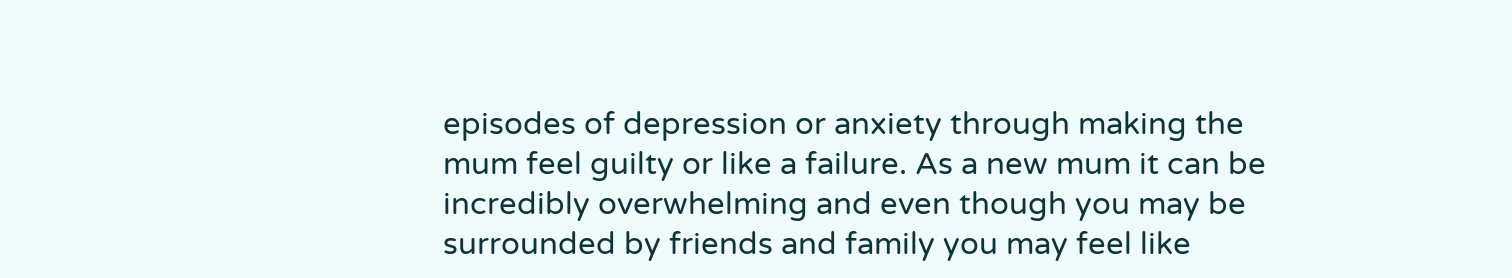episodes of depression or anxiety through making the mum feel guilty or like a failure. As a new mum it can be incredibly overwhelming and even though you may be surrounded by friends and family you may feel like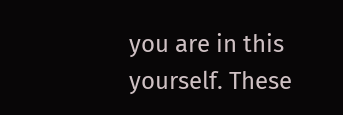you are in this yourself. These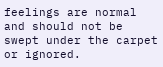feelings are normal and should not be swept under the carpet or ignored.